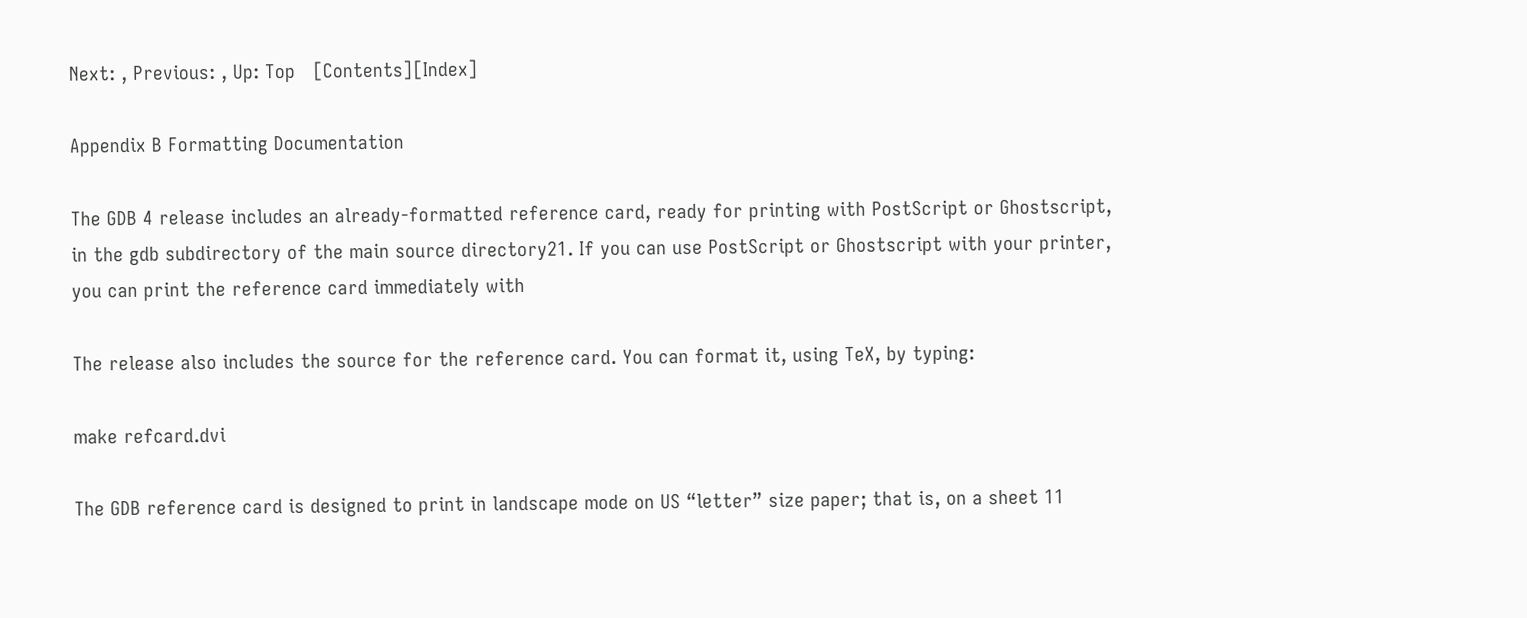Next: , Previous: , Up: Top   [Contents][Index]

Appendix B Formatting Documentation

The GDB 4 release includes an already-formatted reference card, ready for printing with PostScript or Ghostscript, in the gdb subdirectory of the main source directory21. If you can use PostScript or Ghostscript with your printer, you can print the reference card immediately with

The release also includes the source for the reference card. You can format it, using TeX, by typing:

make refcard.dvi

The GDB reference card is designed to print in landscape mode on US “letter” size paper; that is, on a sheet 11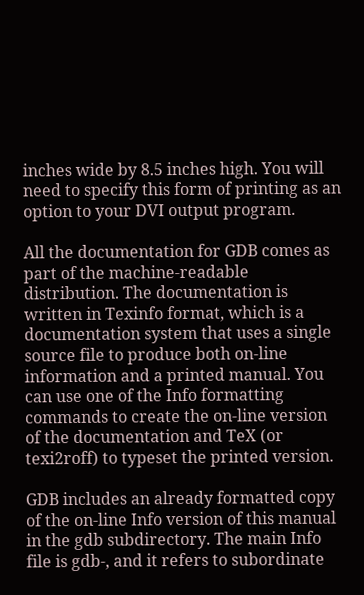inches wide by 8.5 inches high. You will need to specify this form of printing as an option to your DVI output program.

All the documentation for GDB comes as part of the machine-readable distribution. The documentation is written in Texinfo format, which is a documentation system that uses a single source file to produce both on-line information and a printed manual. You can use one of the Info formatting commands to create the on-line version of the documentation and TeX (or texi2roff) to typeset the printed version.

GDB includes an already formatted copy of the on-line Info version of this manual in the gdb subdirectory. The main Info file is gdb-, and it refers to subordinate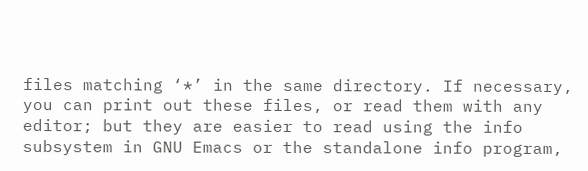files matching ‘*’ in the same directory. If necessary, you can print out these files, or read them with any editor; but they are easier to read using the info subsystem in GNU Emacs or the standalone info program,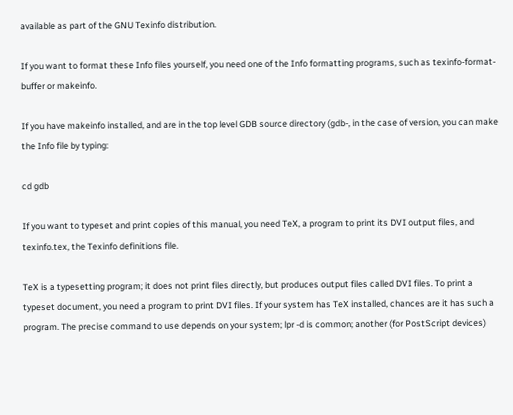available as part of the GNU Texinfo distribution.

If you want to format these Info files yourself, you need one of the Info formatting programs, such as texinfo-format-buffer or makeinfo.

If you have makeinfo installed, and are in the top level GDB source directory (gdb-, in the case of version, you can make the Info file by typing:

cd gdb

If you want to typeset and print copies of this manual, you need TeX, a program to print its DVI output files, and texinfo.tex, the Texinfo definitions file.

TeX is a typesetting program; it does not print files directly, but produces output files called DVI files. To print a typeset document, you need a program to print DVI files. If your system has TeX installed, chances are it has such a program. The precise command to use depends on your system; lpr -d is common; another (for PostScript devices)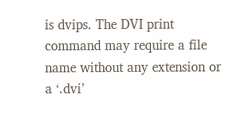is dvips. The DVI print command may require a file name without any extension or a ‘.dvi’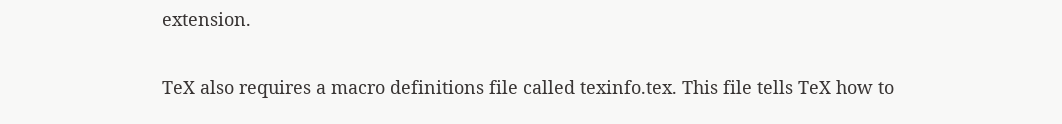extension.

TeX also requires a macro definitions file called texinfo.tex. This file tells TeX how to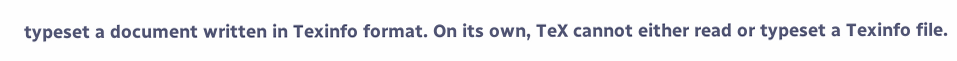typeset a document written in Texinfo format. On its own, TeX cannot either read or typeset a Texinfo file.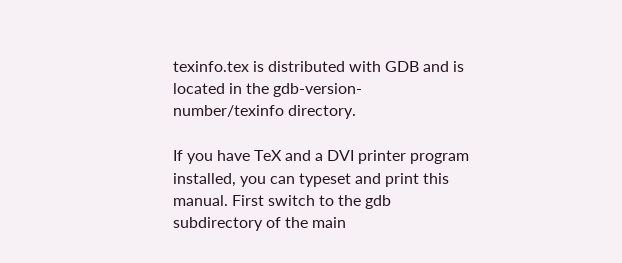texinfo.tex is distributed with GDB and is located in the gdb-version-number/texinfo directory.

If you have TeX and a DVI printer program installed, you can typeset and print this manual. First switch to the gdb subdirectory of the main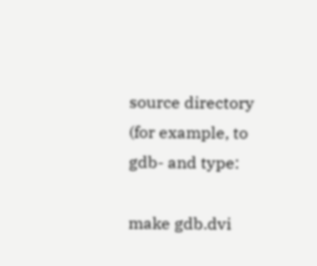source directory (for example, to gdb- and type:

make gdb.dvi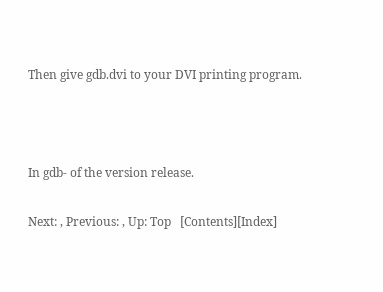Then give gdb.dvi to your DVI printing program.



In gdb- of the version release.

Next: , Previous: , Up: Top   [Contents][Index]